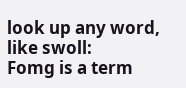look up any word, like swoll:
Fomg is a term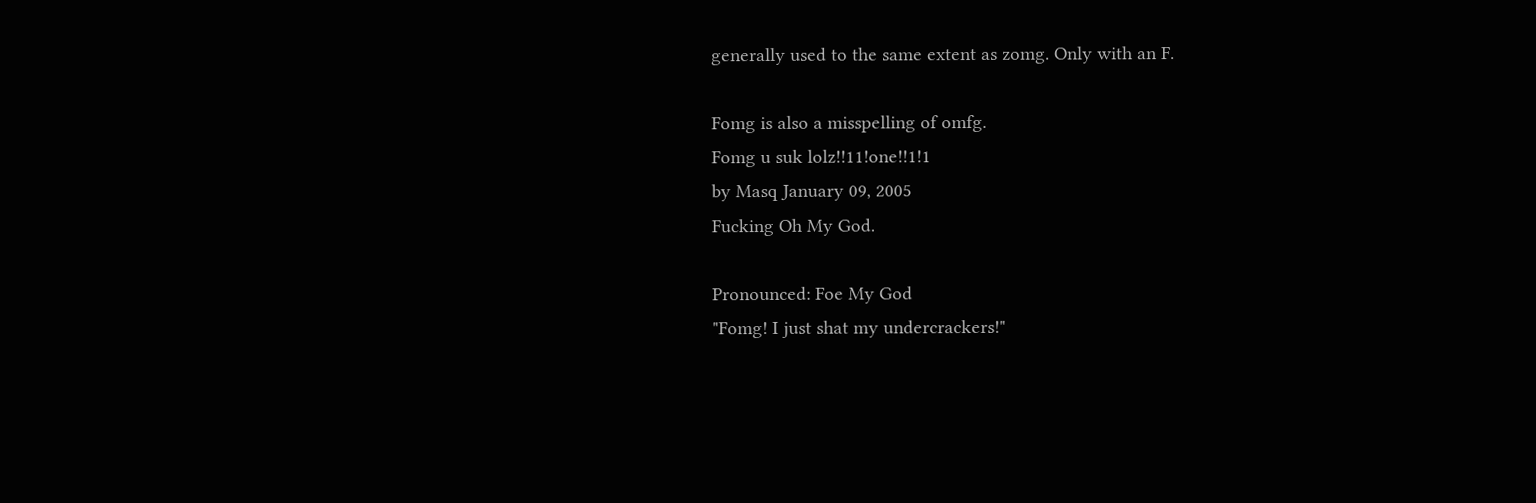generally used to the same extent as zomg. Only with an F.

Fomg is also a misspelling of omfg.
Fomg u suk lolz!!11!one!!1!1
by Masq January 09, 2005
Fucking Oh My God.

Pronounced: Foe My God
"Fomg! I just shat my undercrackers!"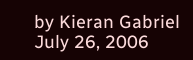by Kieran Gabriel July 26, 2006